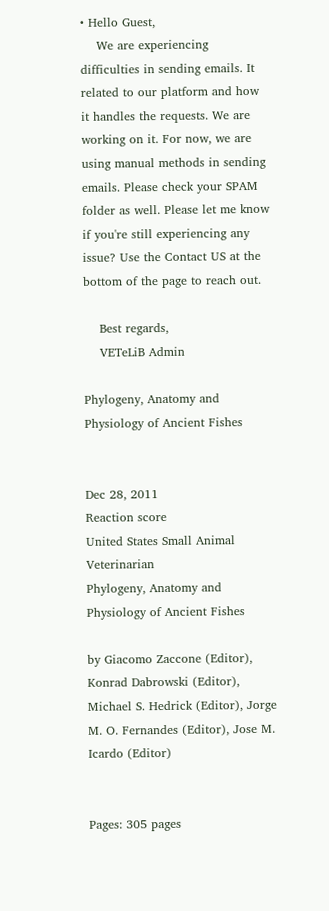• Hello Guest,
    We are experiencing difficulties in sending emails. It related to our platform and how it handles the requests. We are working on it. For now, we are using manual methods in sending emails. Please check your SPAM folder as well. Please let me know if you're still experiencing any issue? Use the Contact US at the bottom of the page to reach out.

    Best regards,
    VETeLiB Admin

Phylogeny, Anatomy and Physiology of Ancient Fishes


Dec 28, 2011
Reaction score
United States Small Animal Veterinarian
Phylogeny, Anatomy and Physiology of Ancient Fishes

by Giacomo Zaccone (Editor), Konrad Dabrowski (Editor), Michael S. Hedrick (Editor), Jorge M. O. Fernandes (Editor), Jose M. Icardo (Editor)


Pages: 305 pages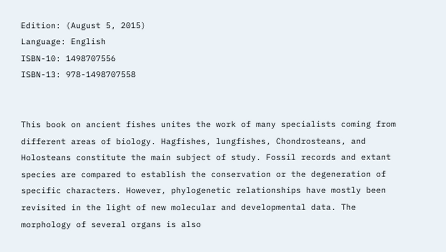Edition: (August 5, 2015)
Language: English
ISBN-10: 1498707556
ISBN-13: 978-1498707558


This book on ancient fishes unites the work of many specialists coming from different areas of biology. Hagfishes, lungfishes, Chondrosteans, and Holosteans constitute the main subject of study. Fossil records and extant species are compared to establish the conservation or the degeneration of specific characters. However, phylogenetic relationships have mostly been revisited in the light of new molecular and developmental data. The morphology of several organs is also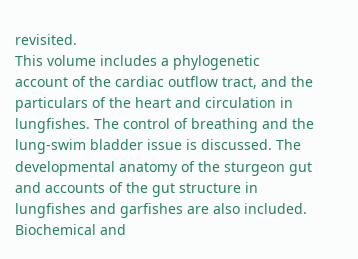revisited.
This volume includes a phylogenetic account of the cardiac outflow tract, and the particulars of the heart and circulation in lungfishes. The control of breathing and the lung-swim bladder issue is discussed. The developmental anatomy of the sturgeon gut and accounts of the gut structure in lungfishes and garfishes are also included. Biochemical and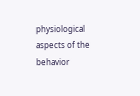physiological aspects of the behavior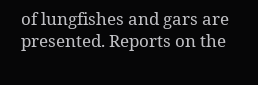of lungfishes and gars are presented. Reports on the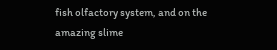fish olfactory system, and on the amazing slime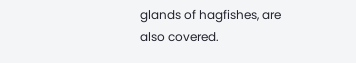glands of hagfishes, are also covered.